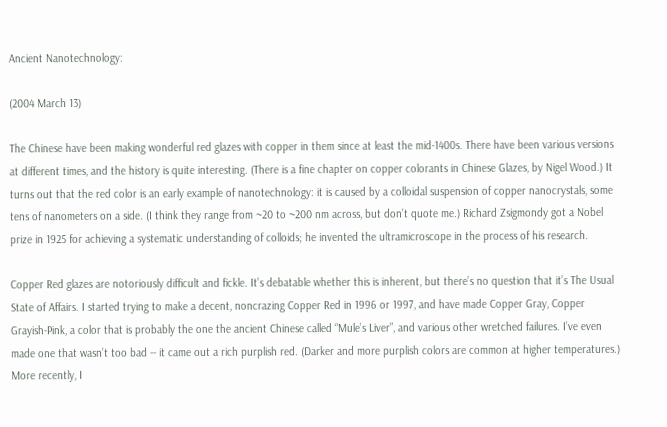Ancient Nanotechnology:

(2004 March 13)

The Chinese have been making wonderful red glazes with copper in them since at least the mid-1400s. There have been various versions at different times, and the history is quite interesting. (There is a fine chapter on copper colorants in Chinese Glazes, by Nigel Wood.) It turns out that the red color is an early example of nanotechnology: it is caused by a colloidal suspension of copper nanocrystals, some tens of nanometers on a side. (I think they range from ~20 to ~200 nm across, but don’t quote me.) Richard Zsigmondy got a Nobel prize in 1925 for achieving a systematic understanding of colloids; he invented the ultramicroscope in the process of his research.

Copper Red glazes are notoriously difficult and fickle. It’s debatable whether this is inherent, but there’s no question that it’s The Usual State of Affairs. I started trying to make a decent, noncrazing Copper Red in 1996 or 1997, and have made Copper Gray, Copper Grayish-Pink, a color that is probably the one the ancient Chinese called “Mule’s Liver”, and various other wretched failures. I’ve even made one that wasn’t too bad -- it came out a rich purplish red. (Darker and more purplish colors are common at higher temperatures.) More recently, I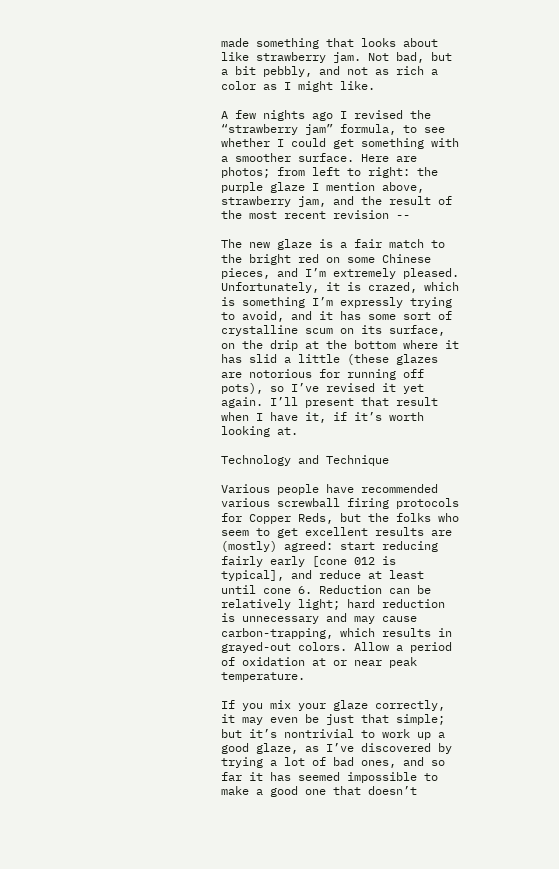made something that looks about like strawberry jam. Not bad, but a bit pebbly, and not as rich a color as I might like.

A few nights ago I revised the “strawberry jam” formula, to see whether I could get something with a smoother surface. Here are photos; from left to right: the purple glaze I mention above, strawberry jam, and the result of the most recent revision --

The new glaze is a fair match to the bright red on some Chinese pieces, and I’m extremely pleased. Unfortunately, it is crazed, which is something I’m expressly trying to avoid, and it has some sort of crystalline scum on its surface, on the drip at the bottom where it has slid a little (these glazes are notorious for running off pots), so I’ve revised it yet again. I’ll present that result when I have it, if it’s worth looking at.

Technology and Technique

Various people have recommended various screwball firing protocols for Copper Reds, but the folks who seem to get excellent results are (mostly) agreed: start reducing fairly early [cone 012 is typical], and reduce at least until cone 6. Reduction can be relatively light; hard reduction is unnecessary and may cause carbon-trapping, which results in grayed-out colors. Allow a period of oxidation at or near peak temperature.

If you mix your glaze correctly, it may even be just that simple; but it’s nontrivial to work up a good glaze, as I’ve discovered by trying a lot of bad ones, and so far it has seemed impossible to make a good one that doesn’t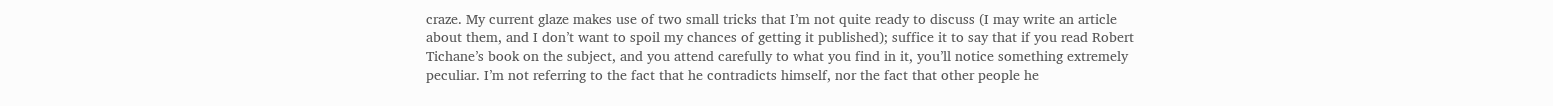craze. My current glaze makes use of two small tricks that I’m not quite ready to discuss (I may write an article about them, and I don’t want to spoil my chances of getting it published); suffice it to say that if you read Robert Tichane’s book on the subject, and you attend carefully to what you find in it, you’ll notice something extremely peculiar. I’m not referring to the fact that he contradicts himself, nor the fact that other people he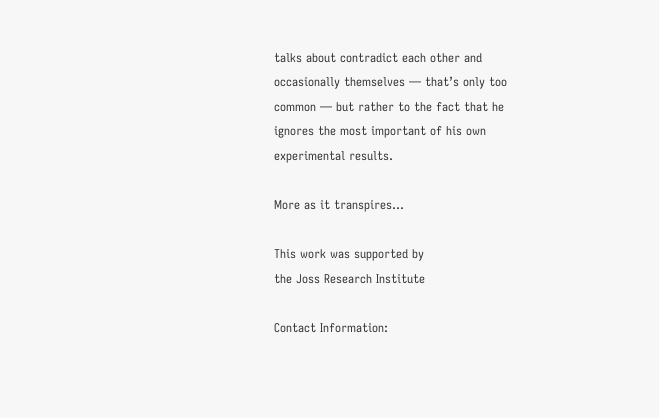talks about contradict each other and occasionally themselves — that’s only too common — but rather to the fact that he ignores the most important of his own experimental results.

More as it transpires...

This work was supported by
the Joss Research Institute

Contact Information: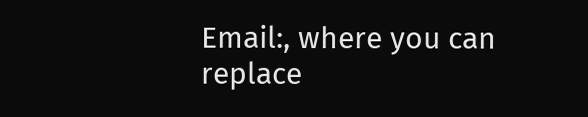Email:, where you can replace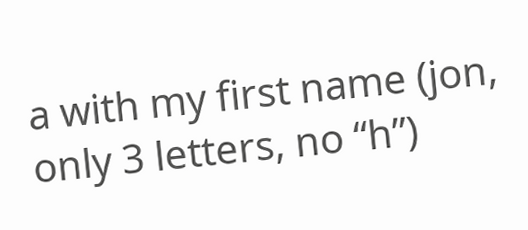a with my first name (jon, only 3 letters, no “h”)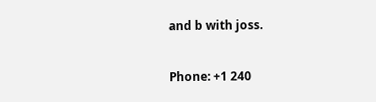and b with joss.

Phone: +1 240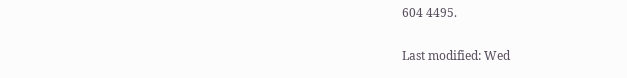604 4495.

Last modified: Wed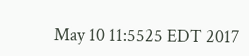May 10 11:5525 EDT 2017